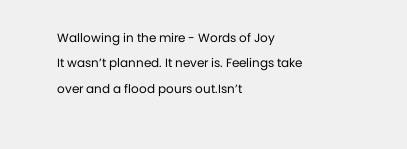Wallowing in the mire - Words of Joy
It wasn’t planned. It never is. Feelings take over and a flood pours out.Isn’t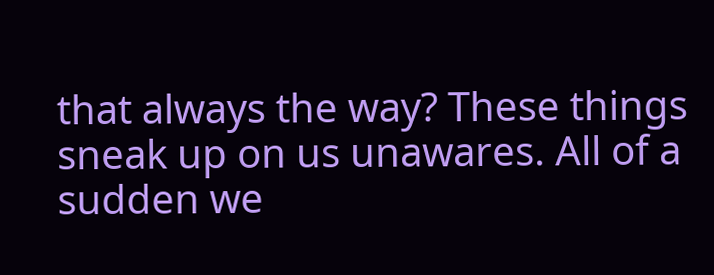that always the way? These things sneak up on us unawares. All of a sudden we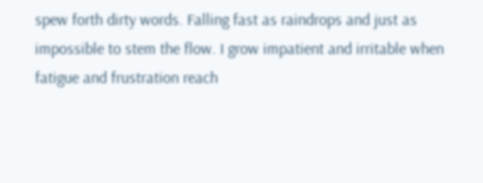spew forth dirty words. Falling fast as raindrops and just as impossible to stem the flow. I grow impatient and irritable when fatigue and frustration reach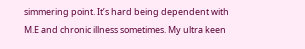simmering point. It’s hard being dependent with M.E and chronic illness sometimes. My ultra keen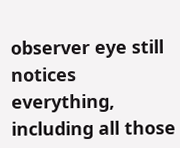observer eye still notices everything, including all those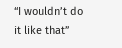“I wouldn’t do it like that”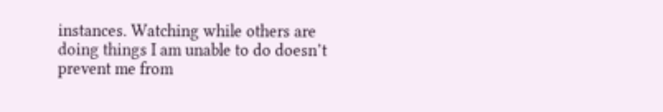instances. Watching while others are doing things I am unable to do doesn’t prevent me from